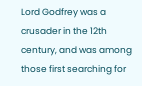Lord Godfrey was a crusader in the 12th century, and was among those first searching for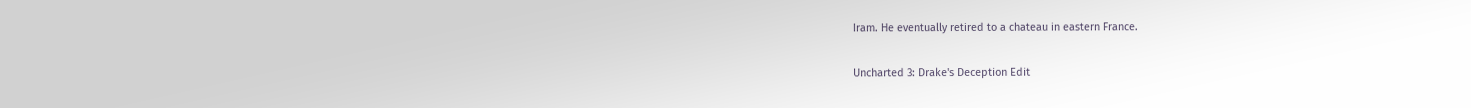Iram. He eventually retired to a chateau in eastern France.

Uncharted 3: Drake's Deception Edit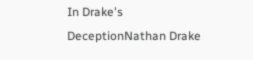In Drake's DeceptionNathan Drake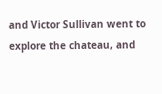and Victor Sullivan went to explore the chateau, and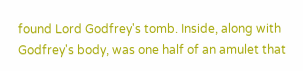found Lord Godfrey's tomb. Inside, along with Godfrey's body, was one half of an amulet that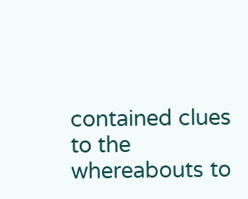contained clues to the whereabouts to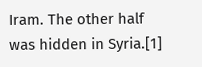Iram. The other half was hidden in Syria.[1]